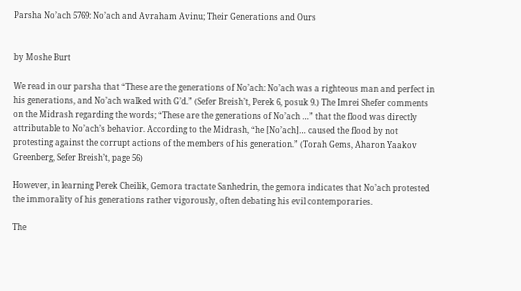Parsha No’ach 5769: No’ach and Avraham Avinu; Their Generations and Ours


by Moshe Burt

We read in our parsha that “These are the generations of No’ach: No’ach was a righteous man and perfect in his generations, and No’ach walked with G’d.” (Sefer Breish’t, Perek 6, posuk 9.) The Imrei Shefer comments on the Midrash regarding the words; “These are the generations of No’ach …” that the flood was directly attributable to No’ach’s behavior. According to the Midrash, “he [No’ach]… caused the flood by not protesting against the corrupt actions of the members of his generation.” (Torah Gems, Aharon Yaakov Greenberg, Sefer Breish’t, page 56)

However, in learning Perek Cheilik, Gemora tractate Sanhedrin, the gemora indicates that No’ach protested the immorality of his generations rather vigorously, often debating his evil contemporaries.

The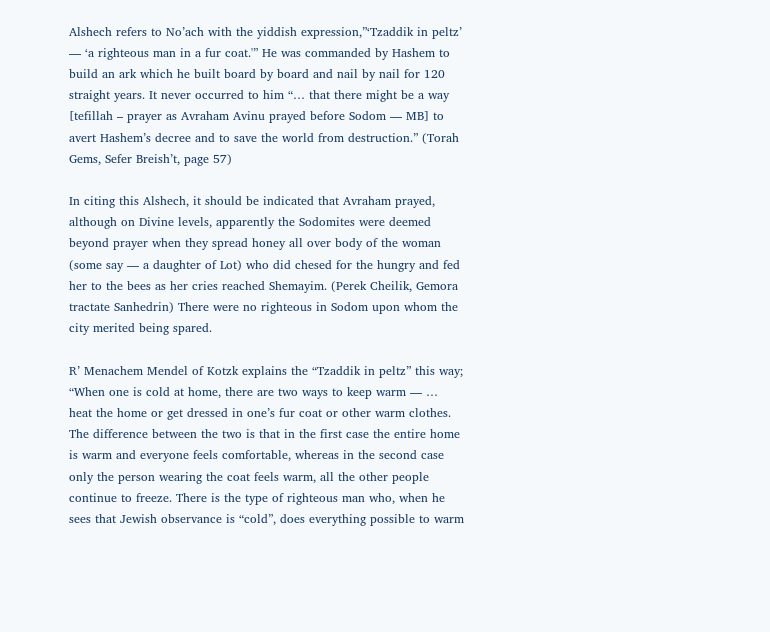Alshech refers to No’ach with the yiddish expression,”‘Tzaddik in peltz’ — ‘a righteous man in a fur coat.'” He was commanded by Hashem to build an ark which he built board by board and nail by nail for 120 straight years. It never occurred to him “… that there might be a way [tefillah – prayer as Avraham Avinu prayed before Sodom — MB] to avert Hashem’s decree and to save the world from destruction.” (Torah Gems, Sefer Breish’t, page 57)

In citing this Alshech, it should be indicated that Avraham prayed, although on Divine levels, apparently the Sodomites were deemed beyond prayer when they spread honey all over body of the woman (some say — a daughter of Lot) who did chesed for the hungry and fed her to the bees as her cries reached Shemayim. (Perek Cheilik, Gemora tractate Sanhedrin) There were no righteous in Sodom upon whom the city merited being spared.

R’ Menachem Mendel of Kotzk explains the “Tzaddik in peltz” this way; “When one is cold at home, there are two ways to keep warm — … heat the home or get dressed in one’s fur coat or other warm clothes. The difference between the two is that in the first case the entire home is warm and everyone feels comfortable, whereas in the second case only the person wearing the coat feels warm, all the other people continue to freeze. There is the type of righteous man who, when he sees that Jewish observance is “cold”, does everything possible to warm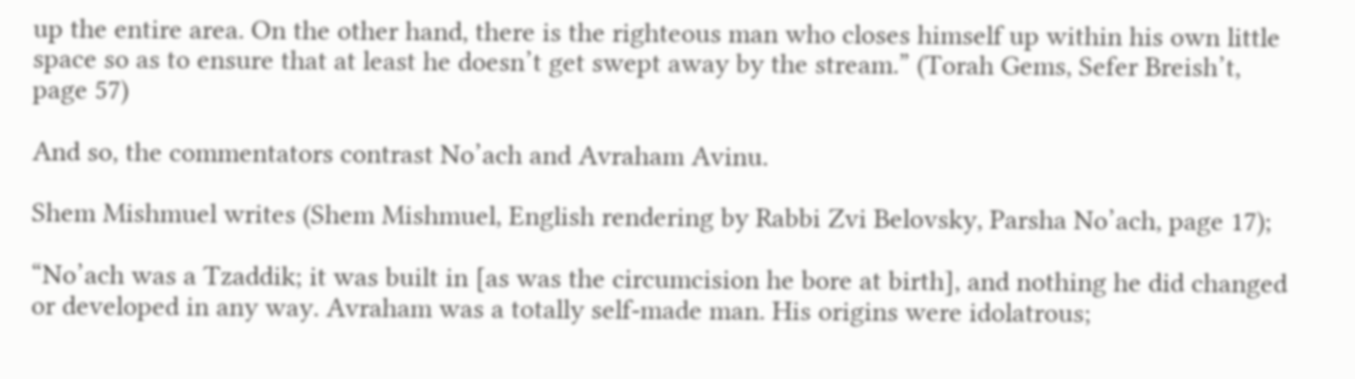up the entire area. On the other hand, there is the righteous man who closes himself up within his own little space so as to ensure that at least he doesn’t get swept away by the stream.” (Torah Gems, Sefer Breish’t, page 57)

And so, the commentators contrast No’ach and Avraham Avinu.

Shem Mishmuel writes (Shem Mishmuel, English rendering by Rabbi Zvi Belovsky, Parsha No’ach, page 17);

“No’ach was a Tzaddik; it was built in [as was the circumcision he bore at birth], and nothing he did changed or developed in any way. Avraham was a totally self-made man. His origins were idolatrous;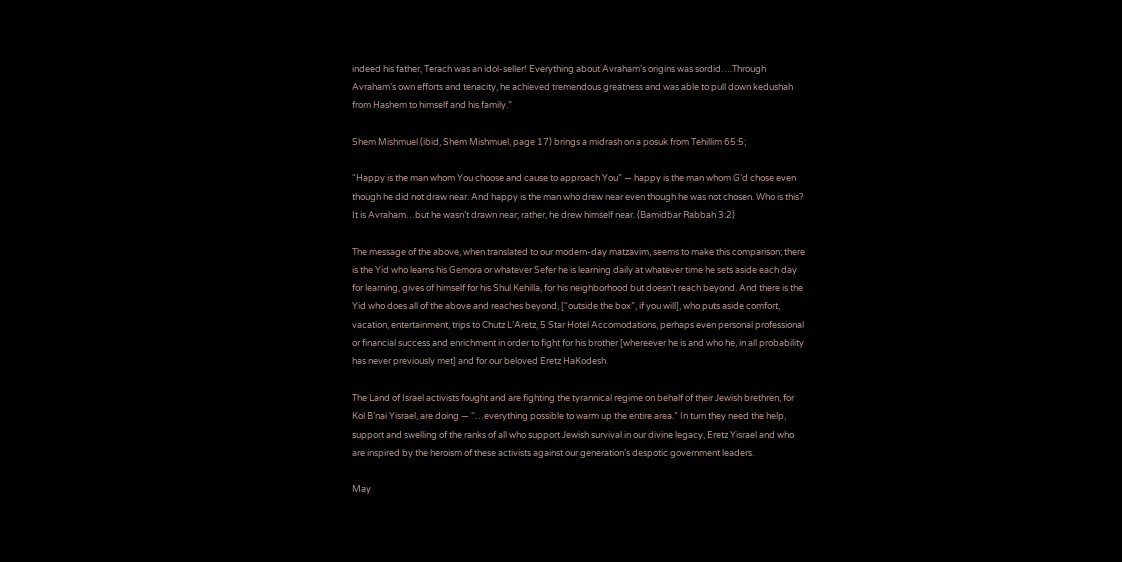indeed his father, Terach was an idol-seller! Everything about Avraham’s origins was sordid….Through Avraham’s own efforts and tenacity, he achieved tremendous greatness and was able to pull down kedushah from Hashem to himself and his family.”

Shem Mishmuel (ibid, Shem Mishmuel, page 17) brings a midrash on a posuk from Tehillim 65:5;

“Happy is the man whom You choose and cause to approach You” — happy is the man whom G’d chose even though he did not draw near. And happy is the man who drew near even though he was not chosen. Who is this? It is Avraham…but he wasn’t drawn near; rather, he drew himself near. (Bamidbar Rabbah 3:2)

The message of the above, when translated to our modern-day matzavim, seems to make this comparison; there is the Yid who learns his Gemora or whatever Sefer he is learning daily at whatever time he sets aside each day for learning, gives of himself for his Shul Kehilla, for his neighborhood but doesn’t reach beyond. And there is the Yid who does all of the above and reaches beyond, [“outside the box”, if you will], who puts aside comfort, vacation, entertainment, trips to Chutz L’Aretz, 5 Star Hotel Accomodations, perhaps even personal professional or financial success and enrichment in order to fight for his brother [whereever he is and who he, in all probability has never previously met] and for our beloved Eretz HaKodesh.

The Land of Israel activists fought and are fighting the tyrannical regime on behalf of their Jewish brethren, for Kol B’nai Yisrael, are doing — “…everything possible to warm up the entire area.” In turn they need the help, support and swelling of the ranks of all who support Jewish survival in our divine legacy, Eretz Yisrael and who are inspired by the heroism of these activists against our generation’s despotic government leaders.

May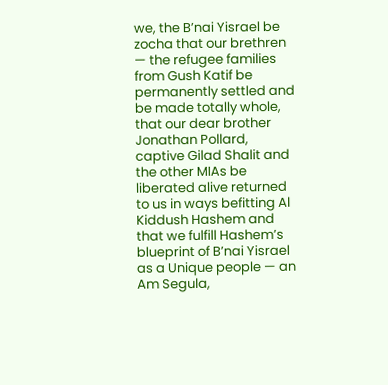we, the B’nai Yisrael be zocha that our brethren — the refugee families from Gush Katif be permanently settled and be made totally whole, that our dear brother Jonathan Pollard, captive Gilad Shalit and the other MIAs be liberated alive returned to us in ways befitting Al Kiddush Hashem and that we fulfill Hashem’s blueprint of B’nai Yisrael as a Unique people — an Am Segula,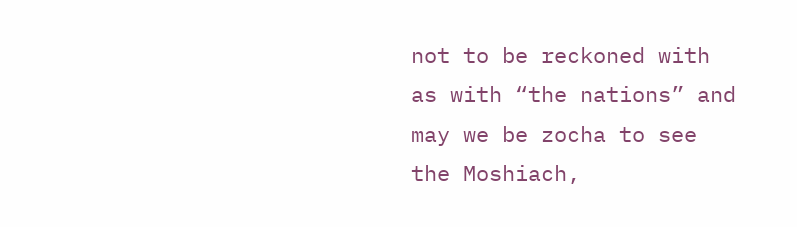not to be reckoned with as with “the nations” and may we be zocha to see the Moshiach,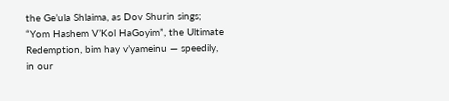the Ge’ula Shlaima, as Dov Shurin sings; “Yom Hashem V’Kol HaGoyim”, the Ultimate Redemption, bim hay v’yameinu — speedily, in our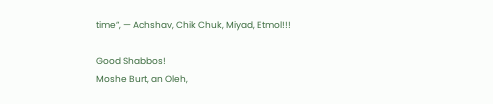time”, — Achshav, Chik Chuk, Miyad, Etmol!!!

Good Shabbos!
Moshe Burt, an Oleh,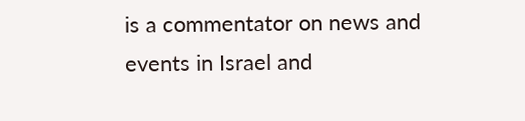is a commentator on news and events in Israel and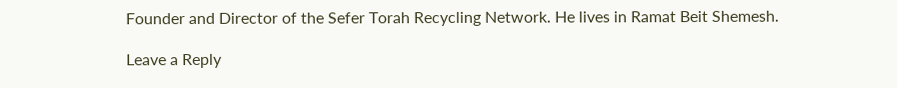Founder and Director of the Sefer Torah Recycling Network. He lives in Ramat Beit Shemesh.

Leave a Reply